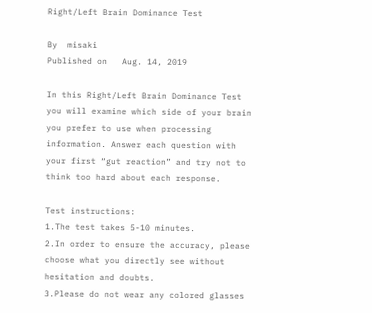Right/Left Brain Dominance Test

By  misaki
Published on   Aug. 14, 2019

In this Right/Left Brain Dominance Test you will examine which side of your brain you prefer to use when processing information. Answer each question with your first “gut reaction” and try not to think too hard about each response.

Test instructions:
1.The test takes 5-10 minutes.
2.In order to ensure the accuracy, please choose what you directly see without hesitation and doubts.
3.Please do not wear any colored glasses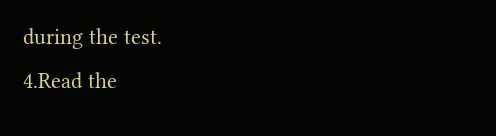during the test.
4.Read the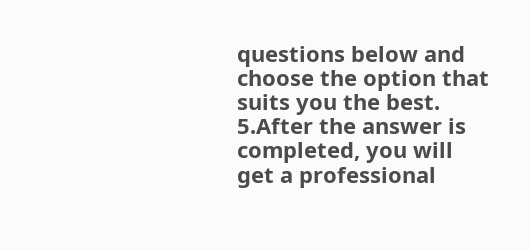questions below and choose the option that suits you the best.
5.After the answer is completed, you will get a professional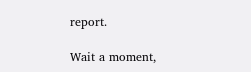report.

Wait a moment,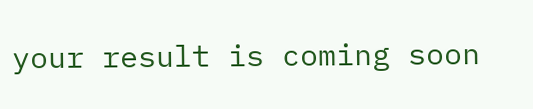your result is coming soon